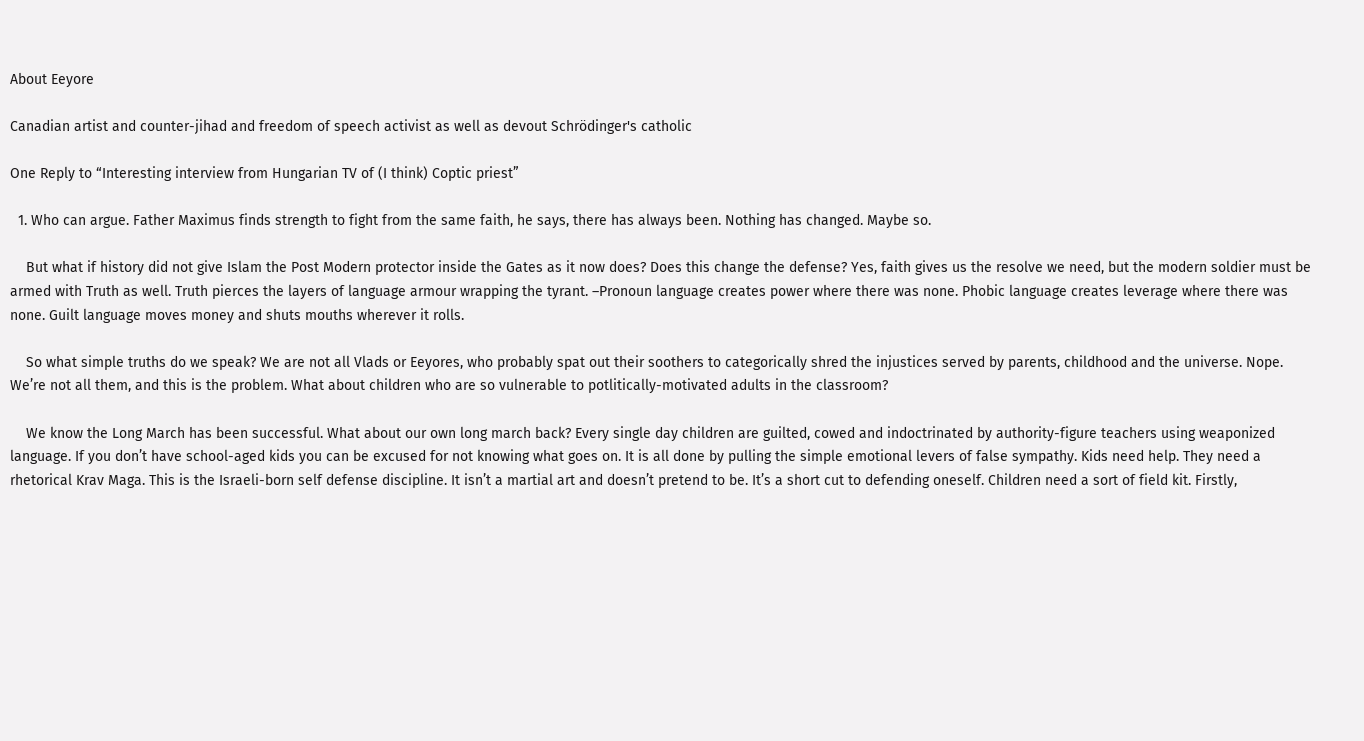About Eeyore

Canadian artist and counter-jihad and freedom of speech activist as well as devout Schrödinger's catholic

One Reply to “Interesting interview from Hungarian TV of (I think) Coptic priest”

  1. Who can argue. Father Maximus finds strength to fight from the same faith, he says, there has always been. Nothing has changed. Maybe so.

    But what if history did not give Islam the Post Modern protector inside the Gates as it now does? Does this change the defense? Yes, faith gives us the resolve we need, but the modern soldier must be armed with Truth as well. Truth pierces the layers of language armour wrapping the tyrant. –Pronoun language creates power where there was none. Phobic language creates leverage where there was none. Guilt language moves money and shuts mouths wherever it rolls.

    So what simple truths do we speak? We are not all Vlads or Eeyores, who probably spat out their soothers to categorically shred the injustices served by parents, childhood and the universe. Nope. We’re not all them, and this is the problem. What about children who are so vulnerable to potlitically-motivated adults in the classroom?

    We know the Long March has been successful. What about our own long march back? Every single day children are guilted, cowed and indoctrinated by authority-figure teachers using weaponized language. If you don’t have school-aged kids you can be excused for not knowing what goes on. It is all done by pulling the simple emotional levers of false sympathy. Kids need help. They need a rhetorical Krav Maga. This is the Israeli-born self defense discipline. It isn’t a martial art and doesn’t pretend to be. It’s a short cut to defending oneself. Children need a sort of field kit. Firstly,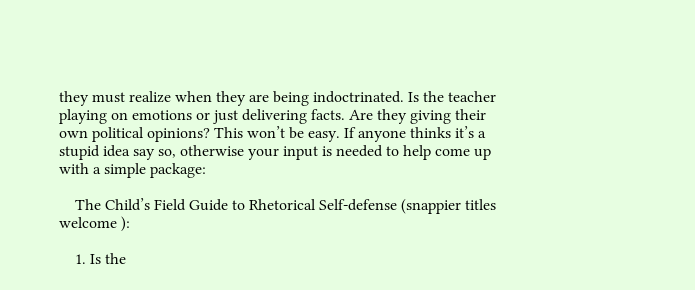they must realize when they are being indoctrinated. Is the teacher playing on emotions or just delivering facts. Are they giving their own political opinions? This won’t be easy. If anyone thinks it’s a stupid idea say so, otherwise your input is needed to help come up with a simple package:

    The Child’s Field Guide to Rhetorical Self-defense (snappier titles welcome ):

    1. Is the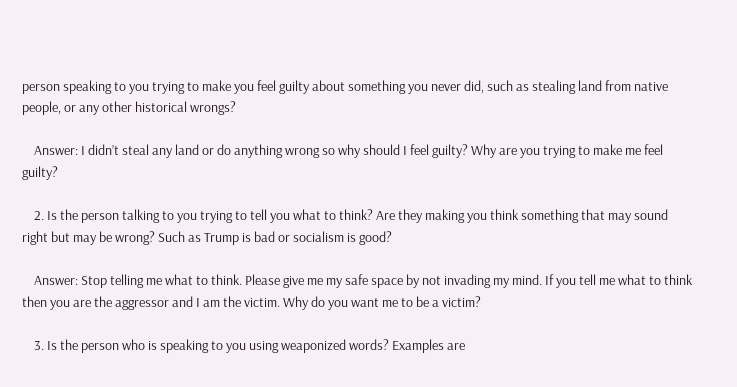person speaking to you trying to make you feel guilty about something you never did, such as stealing land from native people, or any other historical wrongs?

    Answer: I didn’t steal any land or do anything wrong so why should I feel guilty? Why are you trying to make me feel guilty?

    2. Is the person talking to you trying to tell you what to think? Are they making you think something that may sound right but may be wrong? Such as Trump is bad or socialism is good?

    Answer: Stop telling me what to think. Please give me my safe space by not invading my mind. If you tell me what to think then you are the aggressor and I am the victim. Why do you want me to be a victim?

    3. Is the person who is speaking to you using weaponized words? Examples are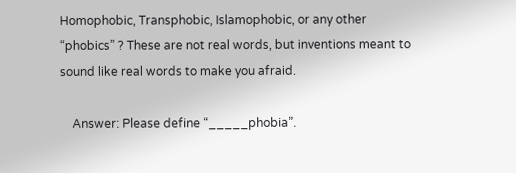Homophobic, Transphobic, Islamophobic, or any other “phobics” ? These are not real words, but inventions meant to sound like real words to make you afraid.

    Answer: Please define “_____phobia”.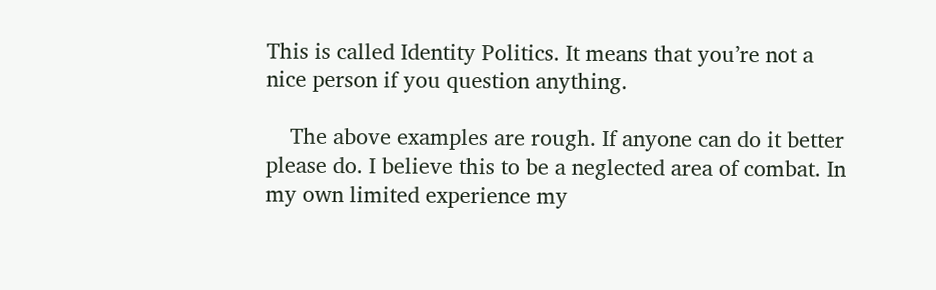This is called Identity Politics. It means that you’re not a nice person if you question anything.

    The above examples are rough. If anyone can do it better please do. I believe this to be a neglected area of combat. In my own limited experience my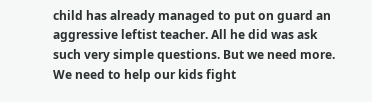child has already managed to put on guard an aggressive leftist teacher. All he did was ask such very simple questions. But we need more. We need to help our kids fight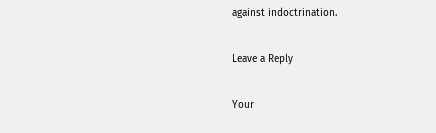against indoctrination.

Leave a Reply

Your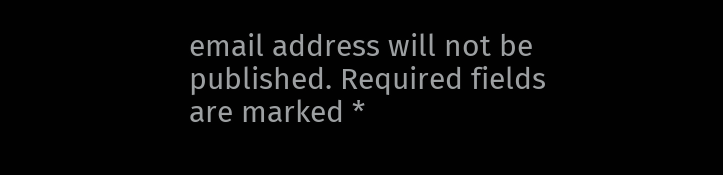email address will not be published. Required fields are marked *